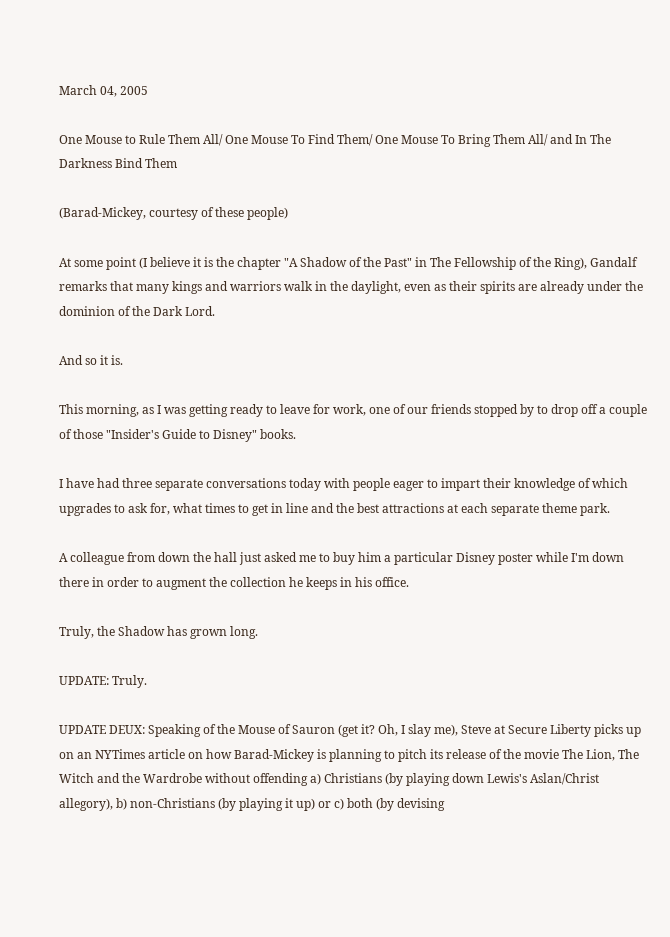March 04, 2005

One Mouse to Rule Them All/ One Mouse To Find Them/ One Mouse To Bring Them All/ and In The Darkness Bind Them

(Barad-Mickey, courtesy of these people)

At some point (I believe it is the chapter "A Shadow of the Past" in The Fellowship of the Ring), Gandalf remarks that many kings and warriors walk in the daylight, even as their spirits are already under the dominion of the Dark Lord.

And so it is.

This morning, as I was getting ready to leave for work, one of our friends stopped by to drop off a couple of those "Insider's Guide to Disney" books.

I have had three separate conversations today with people eager to impart their knowledge of which upgrades to ask for, what times to get in line and the best attractions at each separate theme park.

A colleague from down the hall just asked me to buy him a particular Disney poster while I'm down there in order to augment the collection he keeps in his office.

Truly, the Shadow has grown long.

UPDATE: Truly.

UPDATE DEUX: Speaking of the Mouse of Sauron (get it? Oh, I slay me), Steve at Secure Liberty picks up on an NYTimes article on how Barad-Mickey is planning to pitch its release of the movie The Lion, The Witch and the Wardrobe without offending a) Christians (by playing down Lewis's Aslan/Christ allegory), b) non-Christians (by playing it up) or c) both (by devising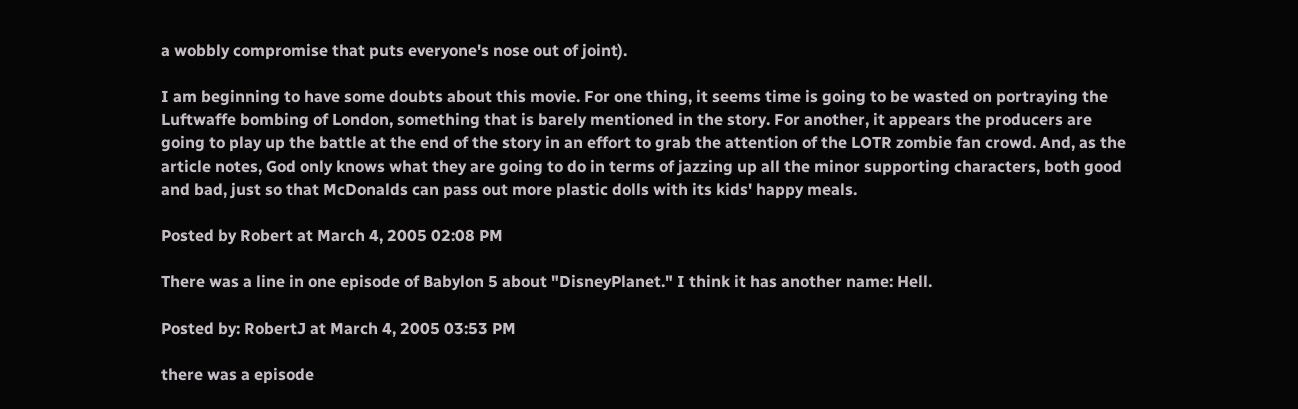a wobbly compromise that puts everyone's nose out of joint).

I am beginning to have some doubts about this movie. For one thing, it seems time is going to be wasted on portraying the Luftwaffe bombing of London, something that is barely mentioned in the story. For another, it appears the producers are going to play up the battle at the end of the story in an effort to grab the attention of the LOTR zombie fan crowd. And, as the article notes, God only knows what they are going to do in terms of jazzing up all the minor supporting characters, both good and bad, just so that McDonalds can pass out more plastic dolls with its kids' happy meals.

Posted by Robert at March 4, 2005 02:08 PM

There was a line in one episode of Babylon 5 about "DisneyPlanet." I think it has another name: Hell.

Posted by: RobertJ at March 4, 2005 03:53 PM

there was a episode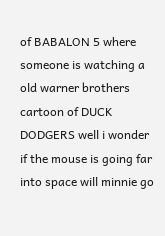of BABALON 5 where someone is watching a old warner brothers cartoon of DUCK DODGERS well i wonder if the mouse is going far into space will minnie go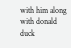with him along with donald duck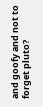and goofy and not to forget pluto?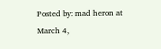Posted by: mad heron at March 4,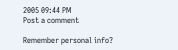2005 09:44 PM
Post a comment

Remember personal info?